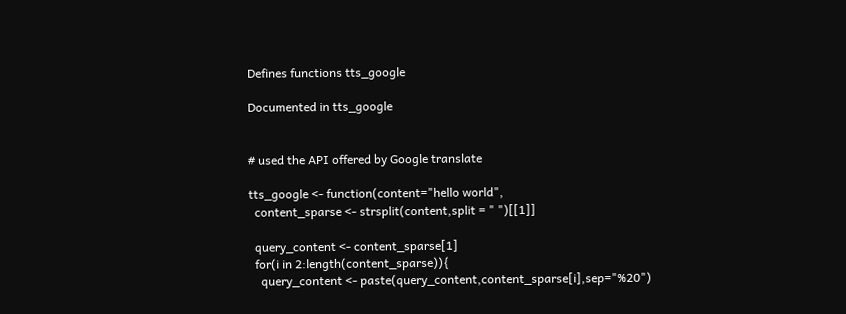Defines functions tts_google

Documented in tts_google


# used the API offered by Google translate

tts_google <- function(content="hello world",
  content_sparse <- strsplit(content,split = " ")[[1]]

  query_content <- content_sparse[1]
  for(i in 2:length(content_sparse)){
    query_content <- paste(query_content,content_sparse[i],sep="%20")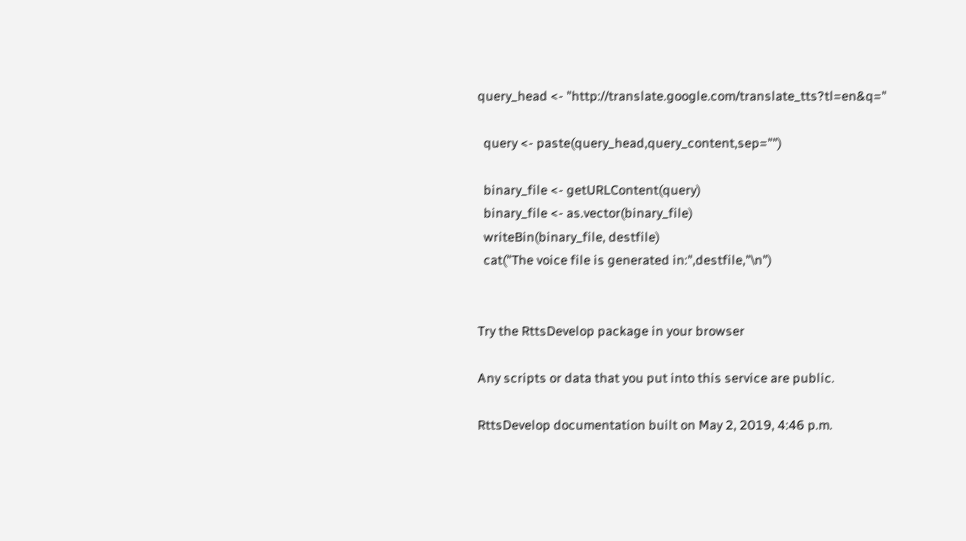query_head <- "http://translate.google.com/translate_tts?tl=en&q="

  query <- paste(query_head,query_content,sep="")

  binary_file <- getURLContent(query)
  binary_file <- as.vector(binary_file)
  writeBin(binary_file, destfile)
  cat("The voice file is generated in:",destfile,"\n")


Try the RttsDevelop package in your browser

Any scripts or data that you put into this service are public.

RttsDevelop documentation built on May 2, 2019, 4:46 p.m.